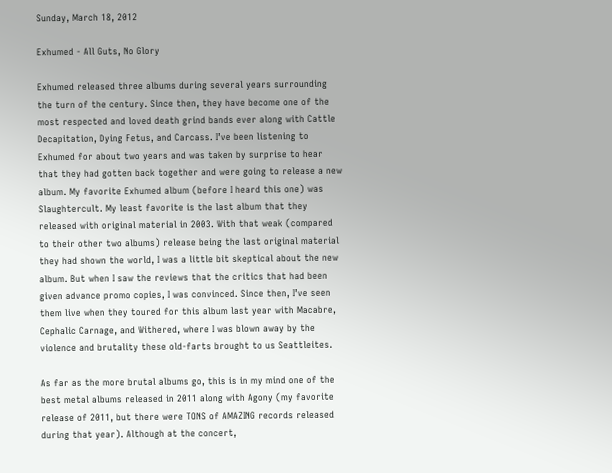Sunday, March 18, 2012

Exhumed - All Guts, No Glory

Exhumed released three albums during several years surrounding the turn of the century. Since then, they have become one of the most respected and loved death grind bands ever along with Cattle Decapitation, Dying Fetus, and Carcass. I’ve been listening to Exhumed for about two years and was taken by surprise to hear that they had gotten back together and were going to release a new album. My favorite Exhumed album (before I heard this one) was Slaughtercult. My least favorite is the last album that they released with original material in 2003. With that weak (compared to their other two albums) release being the last original material they had shown the world, I was a little bit skeptical about the new album. But when I saw the reviews that the critics that had been given advance promo copies, I was convinced. Since then, I’ve seen them live when they toured for this album last year with Macabre, Cephalic Carnage, and Withered, where I was blown away by the violence and brutality these old-farts brought to us Seattleites.

As far as the more brutal albums go, this is in my mind one of the best metal albums released in 2011 along with Agony (my favorite release of 2011, but there were TONS of AMAZING records released during that year). Although at the concert,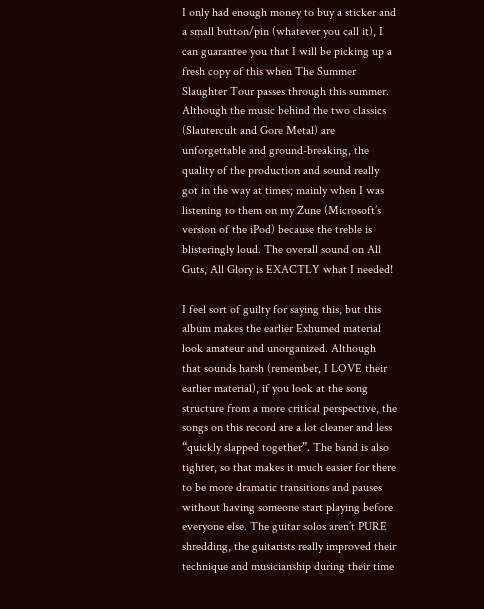I only had enough money to buy a sticker and a small button/pin (whatever you call it), I can guarantee you that I will be picking up a fresh copy of this when The Summer Slaughter Tour passes through this summer. Although the music behind the two classics (Slautercult and Gore Metal) are unforgettable and ground-breaking, the quality of the production and sound really got in the way at times; mainly when I was listening to them on my Zune (Microsoft’s version of the iPod) because the treble is blisteringly loud. The overall sound on All Guts, All Glory is EXACTLY what I needed!

I feel sort of guilty for saying this, but this album makes the earlier Exhumed material look amateur and unorganized. Although that sounds harsh (remember, I LOVE their earlier material), if you look at the song structure from a more critical perspective, the songs on this record are a lot cleaner and less “quickly slapped together”. The band is also tighter, so that makes it much easier for there to be more dramatic transitions and pauses without having someone start playing before everyone else. The guitar solos aren’t PURE shredding, the guitarists really improved their technique and musicianship during their time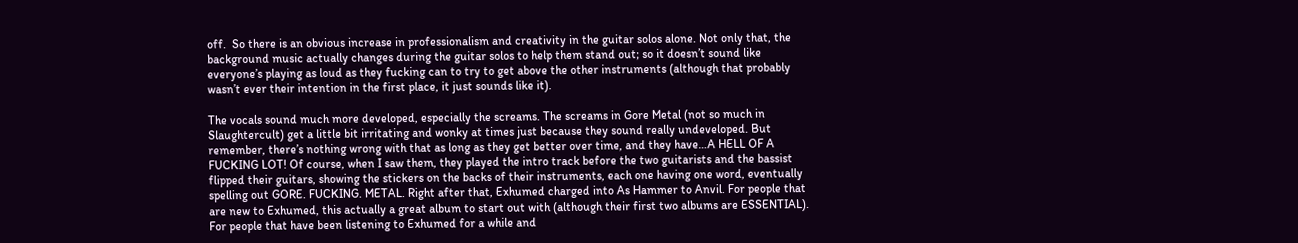off.  So there is an obvious increase in professionalism and creativity in the guitar solos alone. Not only that, the background music actually changes during the guitar solos to help them stand out; so it doesn’t sound like everyone’s playing as loud as they fucking can to try to get above the other instruments (although that probably wasn’t ever their intention in the first place, it just sounds like it).

The vocals sound much more developed, especially the screams. The screams in Gore Metal (not so much in Slaughtercult) get a little bit irritating and wonky at times just because they sound really undeveloped. But remember, there’s nothing wrong with that as long as they get better over time, and they have…A HELL OF A FUCKING LOT! Of course, when I saw them, they played the intro track before the two guitarists and the bassist flipped their guitars, showing the stickers on the backs of their instruments, each one having one word, eventually spelling out GORE. FUCKING. METAL. Right after that, Exhumed charged into As Hammer to Anvil. For people that are new to Exhumed, this actually a great album to start out with (although their first two albums are ESSENTIAL). For people that have been listening to Exhumed for a while and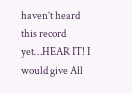haven’t heard this record yet…HEAR IT! I would give All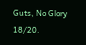Guts, No Glory 18/20.